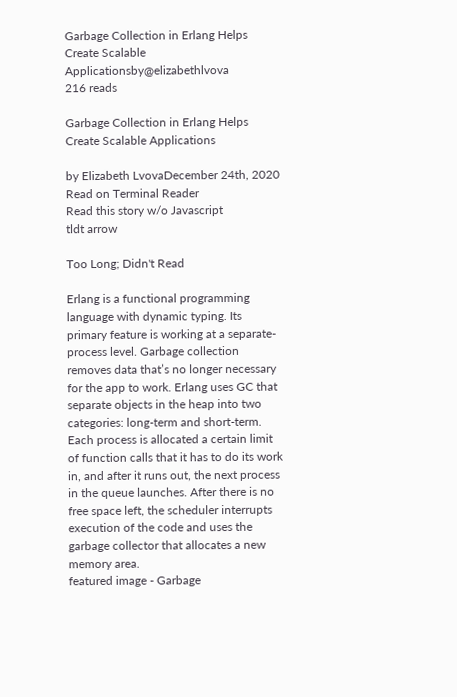Garbage Collection in Erlang Helps Create Scalable Applicationsby@elizabethlvova
216 reads

Garbage Collection in Erlang Helps Create Scalable Applications

by Elizabeth LvovaDecember 24th, 2020
Read on Terminal Reader
Read this story w/o Javascript
tldt arrow

Too Long; Didn't Read

Erlang is a functional programming language with dynamic typing. Its primary feature is working at a separate-process level. Garbage collection removes data that’s no longer necessary for the app to work. Erlang uses GC that separate objects in the heap into two categories: long-term and short-term. Each process is allocated a certain limit of function calls that it has to do its work in, and after it runs out, the next process in the queue launches. After there is no free space left, the scheduler interrupts execution of the code and uses the garbage collector that allocates a new memory area.
featured image - Garbage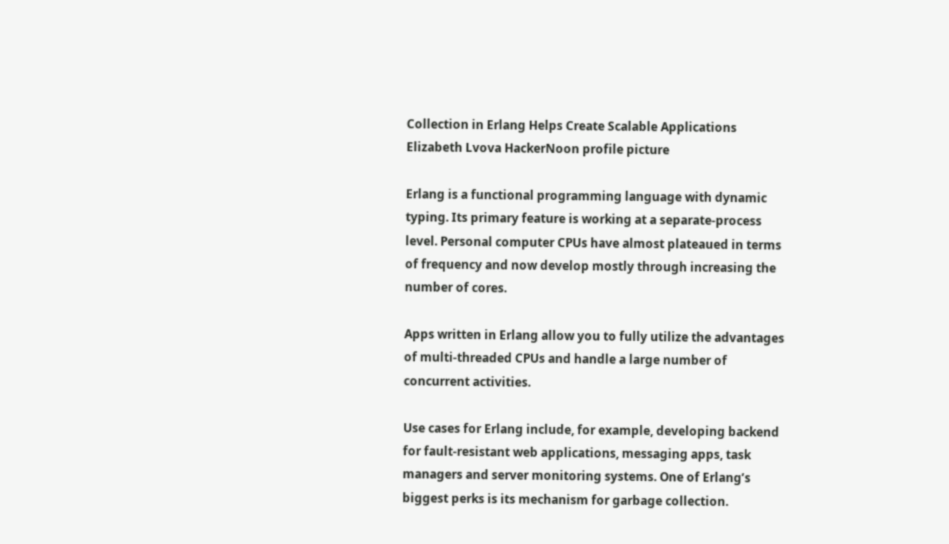Collection in Erlang Helps Create Scalable Applications
Elizabeth Lvova HackerNoon profile picture

Erlang is a functional programming language with dynamic typing. Its primary feature is working at a separate-process level. Personal computer CPUs have almost plateaued in terms of frequency and now develop mostly through increasing the number of cores.

Apps written in Erlang allow you to fully utilize the advantages of multi-threaded CPUs and handle a large number of concurrent activities.

Use cases for Erlang include, for example, developing backend for fault-resistant web applications, messaging apps, task managers and server monitoring systems. One of Erlang’s biggest perks is its mechanism for garbage collection.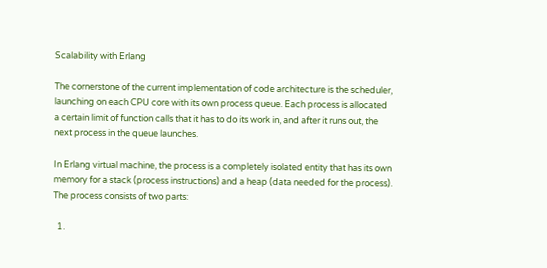Scalability with Erlang

The cornerstone of the current implementation of code architecture is the scheduler, launching on each CPU core with its own process queue. Each process is allocated a certain limit of function calls that it has to do its work in, and after it runs out, the next process in the queue launches.

In Erlang virtual machine, the process is a completely isolated entity that has its own memory for a stack (process instructions) and a heap (data needed for the process). The process consists of two parts:

  1.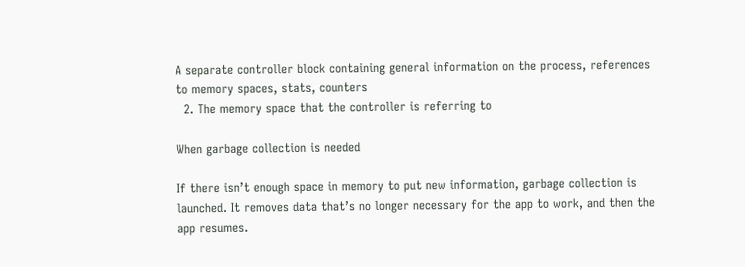A separate controller block containing general information on the process, references to memory spaces, stats, counters
  2. The memory space that the controller is referring to

When garbage collection is needed

If there isn’t enough space in memory to put new information, garbage collection is launched. It removes data that’s no longer necessary for the app to work, and then the app resumes.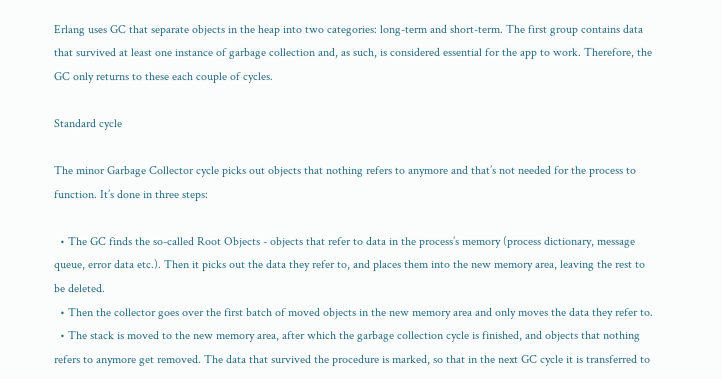Erlang uses GC that separate objects in the heap into two categories: long-term and short-term. The first group contains data that survived at least one instance of garbage collection and, as such, is considered essential for the app to work. Therefore, the GC only returns to these each couple of cycles.

Standard cycle

The minor Garbage Collector cycle picks out objects that nothing refers to anymore and that’s not needed for the process to function. It’s done in three steps:

  • The GC finds the so-called Root Objects - objects that refer to data in the process’s memory (process dictionary, message queue, error data etc.). Then it picks out the data they refer to, and places them into the new memory area, leaving the rest to be deleted.
  • Then the collector goes over the first batch of moved objects in the new memory area and only moves the data they refer to.
  • The stack is moved to the new memory area, after which the garbage collection cycle is finished, and objects that nothing refers to anymore get removed. The data that survived the procedure is marked, so that in the next GC cycle it is transferred to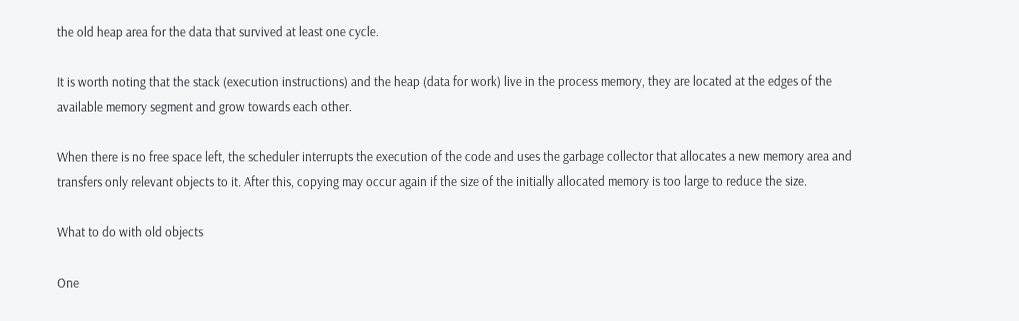the old heap area for the data that survived at least one cycle.

It is worth noting that the stack (execution instructions) and the heap (data for work) live in the process memory, they are located at the edges of the available memory segment and grow towards each other.

When there is no free space left, the scheduler interrupts the execution of the code and uses the garbage collector that allocates a new memory area and transfers only relevant objects to it. After this, copying may occur again if the size of the initially allocated memory is too large to reduce the size.

What to do with old objects

One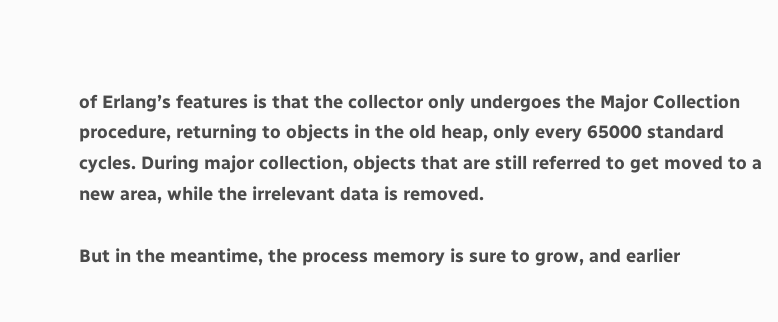of Erlang’s features is that the collector only undergoes the Major Collection procedure, returning to objects in the old heap, only every 65000 standard cycles. During major collection, objects that are still referred to get moved to a new area, while the irrelevant data is removed.

But in the meantime, the process memory is sure to grow, and earlier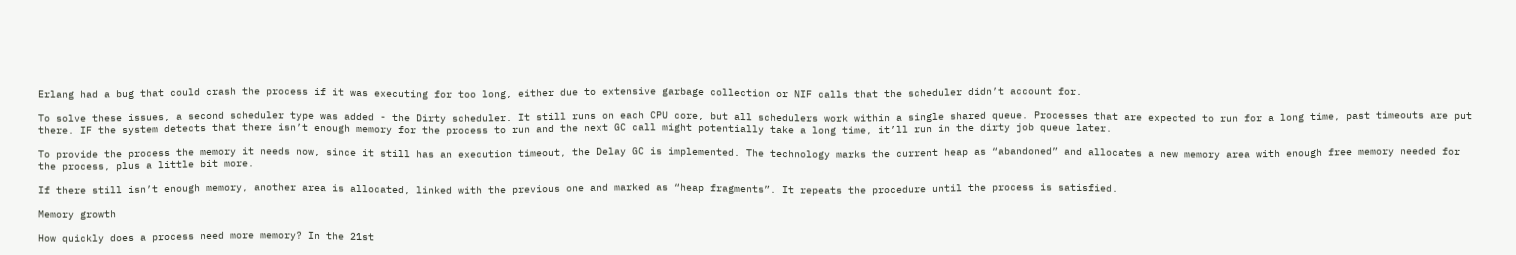Erlang had a bug that could crash the process if it was executing for too long, either due to extensive garbage collection or NIF calls that the scheduler didn’t account for.

To solve these issues, a second scheduler type was added - the Dirty scheduler. It still runs on each CPU core, but all schedulers work within a single shared queue. Processes that are expected to run for a long time, past timeouts are put there. IF the system detects that there isn’t enough memory for the process to run and the next GC call might potentially take a long time, it’ll run in the dirty job queue later.

To provide the process the memory it needs now, since it still has an execution timeout, the Delay GC is implemented. The technology marks the current heap as “abandoned” and allocates a new memory area with enough free memory needed for the process, plus a little bit more.

If there still isn’t enough memory, another area is allocated, linked with the previous one and marked as “heap fragments”. It repeats the procedure until the process is satisfied.

Memory growth

How quickly does a process need more memory? In the 21st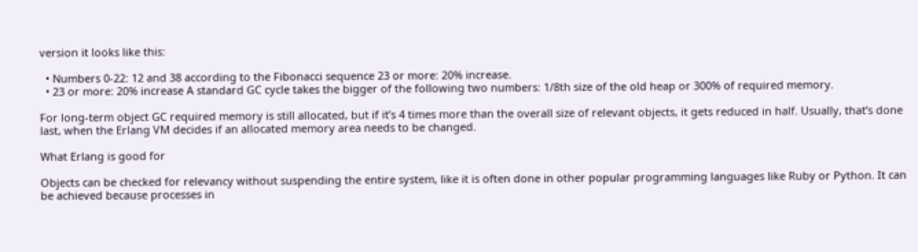version it looks like this:

  • Numbers 0-22: 12 and 38 according to the Fibonacci sequence 23 or more: 20% increase.
  • 23 or more: 20% increase A standard GC cycle takes the bigger of the following two numbers: 1/8th size of the old heap or 300% of required memory.

For long-term object GC required memory is still allocated, but if it’s 4 times more than the overall size of relevant objects, it gets reduced in half. Usually, that’s done last, when the Erlang VM decides if an allocated memory area needs to be changed.

What Erlang is good for

Objects can be checked for relevancy without suspending the entire system, like it is often done in other popular programming languages like Ruby or Python. It can be achieved because processes in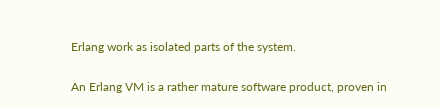Erlang work as isolated parts of the system.

An Erlang VM is a rather mature software product, proven in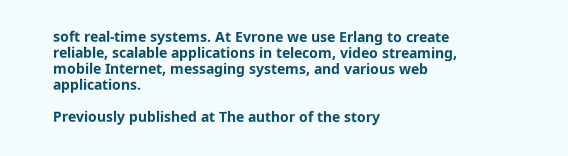soft real-time systems. At Evrone we use Erlang to create reliable, scalable applications in telecom, video streaming, mobile Internet, messaging systems, and various web applications.

Previously published at The author of the story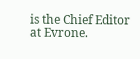is the Chief Editor at Evrone.